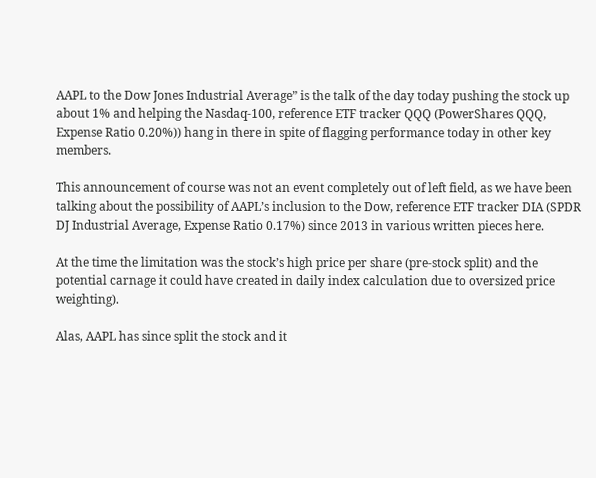AAPL to the Dow Jones Industrial Average” is the talk of the day today pushing the stock up about 1% and helping the Nasdaq-100, reference ETF tracker QQQ (PowerShares QQQ, Expense Ratio 0.20%)) hang in there in spite of flagging performance today in other key members.

This announcement of course was not an event completely out of left field, as we have been talking about the possibility of AAPL’s inclusion to the Dow, reference ETF tracker DIA (SPDR DJ Industrial Average, Expense Ratio 0.17%) since 2013 in various written pieces here.

At the time the limitation was the stock’s high price per share (pre-stock split) and the potential carnage it could have created in daily index calculation due to oversized price weighting).

Alas, AAPL has since split the stock and it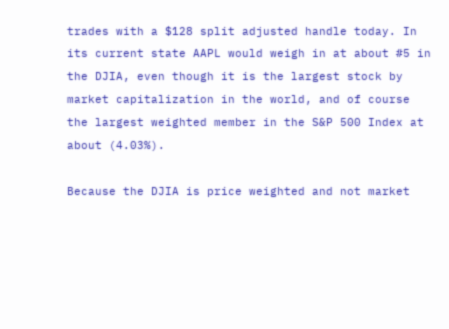trades with a $128 split adjusted handle today. In its current state AAPL would weigh in at about #5 in the DJIA, even though it is the largest stock by market capitalization in the world, and of course the largest weighted member in the S&P 500 Index at about (4.03%).

Because the DJIA is price weighted and not market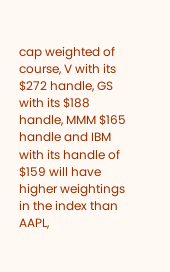cap weighted of course, V with its $272 handle, GS with its $188 handle, MMM $165 handle and IBM with its handle of $159 will have higher weightings in the index than AAPL,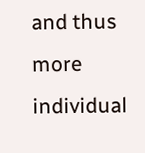and thus more individual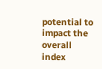potential to impact the overall index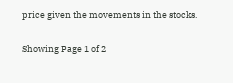price given the movements in the stocks.

Showing Page 1 of 2